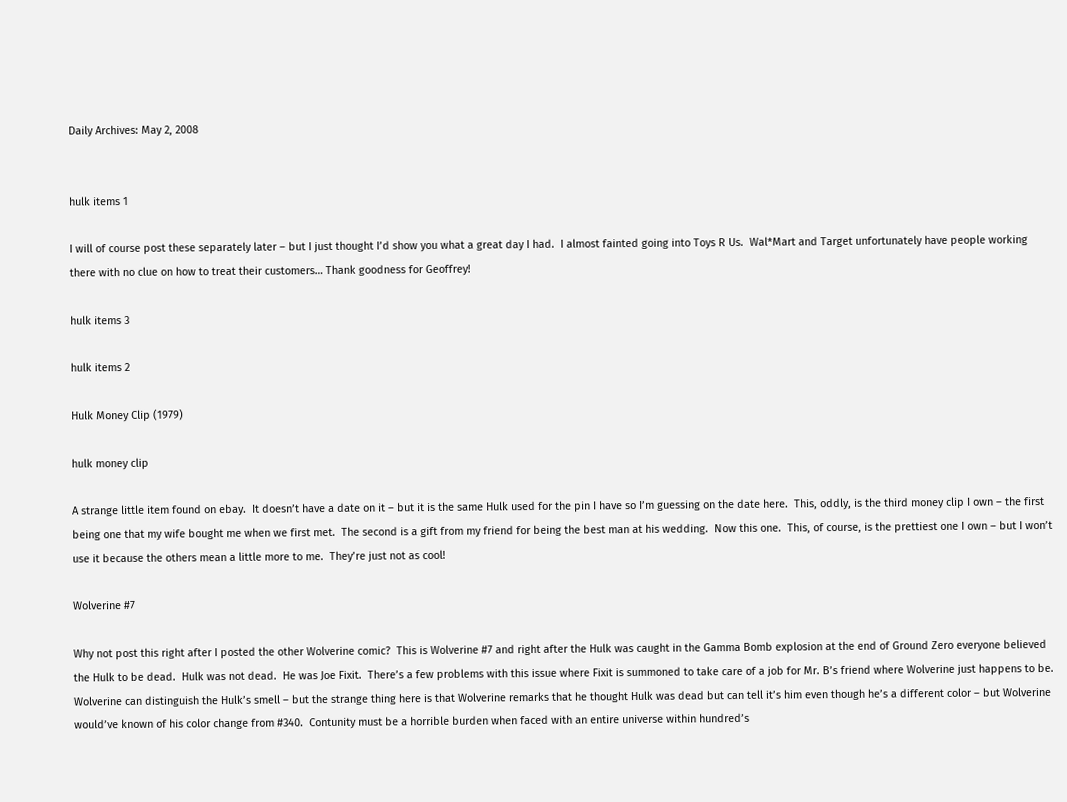Daily Archives: May 2, 2008


hulk items 1

I will of course post these separately later – but I just thought I’d show you what a great day I had.  I almost fainted going into Toys R Us.  Wal*Mart and Target unfortunately have people working there with no clue on how to treat their customers… Thank goodness for Geoffrey!

hulk items 3

hulk items 2

Hulk Money Clip (1979)

hulk money clip

A strange little item found on ebay.  It doesn’t have a date on it – but it is the same Hulk used for the pin I have so I’m guessing on the date here.  This, oddly, is the third money clip I own – the first being one that my wife bought me when we first met.  The second is a gift from my friend for being the best man at his wedding.  Now this one.  This, of course, is the prettiest one I own – but I won’t use it because the others mean a little more to me.  They’re just not as cool!

Wolverine #7

Why not post this right after I posted the other Wolverine comic?  This is Wolverine #7 and right after the Hulk was caught in the Gamma Bomb explosion at the end of Ground Zero everyone believed the Hulk to be dead.  Hulk was not dead.  He was Joe Fixit.  There’s a few problems with this issue where Fixit is summoned to take care of a job for Mr. B’s friend where Wolverine just happens to be.  Wolverine can distinguish the Hulk’s smell – but the strange thing here is that Wolverine remarks that he thought Hulk was dead but can tell it’s him even though he’s a different color – but Wolverine would’ve known of his color change from #340.  Contunity must be a horrible burden when faced with an entire universe within hundred’s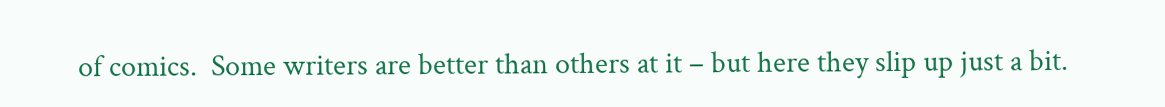of comics.  Some writers are better than others at it – but here they slip up just a bit.